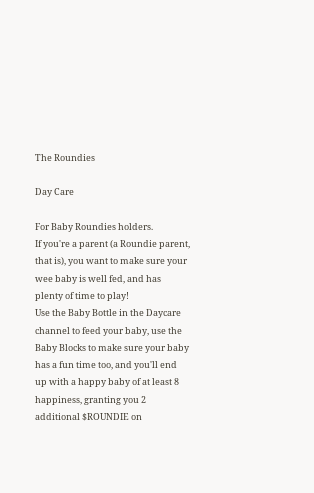The Roundies

Day Care

For Baby Roundies holders.
If you're a parent (a Roundie parent, that is), you want to make sure your wee baby is well fed, and has plenty of time to play!
Use the Baby Bottle in the Daycare channel to feed your baby, use the Baby Blocks to make sure your baby has a fun time too, and you'll end up with a happy baby of at least 8 happiness, granting you 2 additional $ROUNDIE on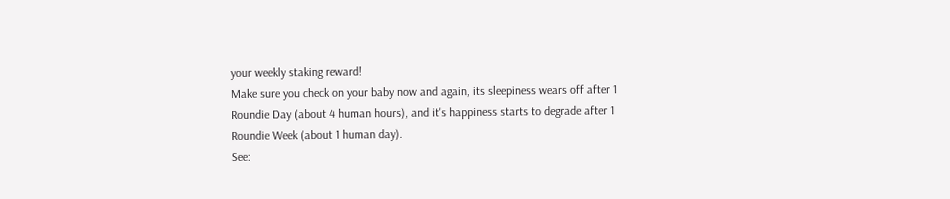your weekly staking reward!
Make sure you check on your baby now and again, its sleepiness wears off after 1 Roundie Day (about 4 human hours), and it's happiness starts to degrade after 1 Roundie Week (about 1 human day).
See: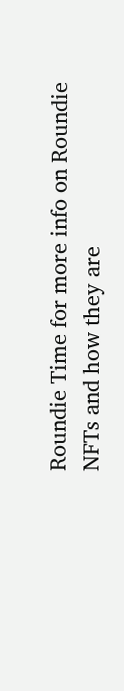Roundie Time for more info on Roundie NFTs and how they are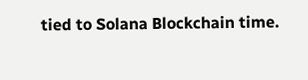tied to Solana Blockchain time.